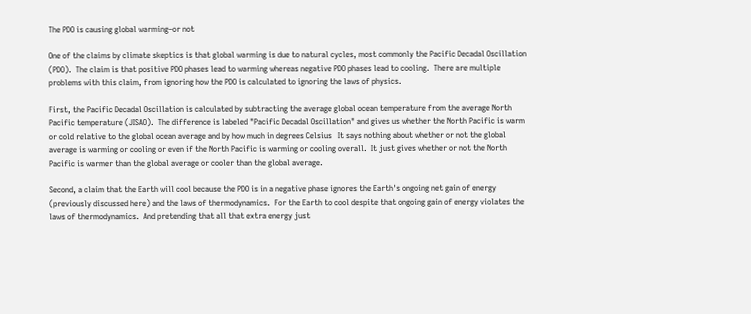The PDO is causing global warming–or not

One of the claims by climate skeptics is that global warming is due to natural cycles, most commonly the Pacific Decadal Oscillation (PDO).  The claim is that positive PDO phases lead to warming whereas negative PDO phases lead to cooling.  There are multiple problems with this claim, from ignoring how the PDO is calculated to ignoring the laws of physics.

First, the Pacific Decadal Oscillation is calculated by subtracting the average global ocean temperature from the average North Pacific temperature (JISAO).  The difference is labeled "Pacific Decadal Oscillation" and gives us whether the North Pacific is warm or cold relative to the global ocean average and by how much in degrees Celsius   It says nothing about whether or not the global average is warming or cooling or even if the North Pacific is warming or cooling overall.  It just gives whether or not the North Pacific is warmer than the global average or cooler than the global average.

Second, a claim that the Earth will cool because the PDO is in a negative phase ignores the Earth's ongoing net gain of energy (previously discussed here) and the laws of thermodynamics.  For the Earth to cool despite that ongoing gain of energy violates the laws of thermodynamics.  And pretending that all that extra energy just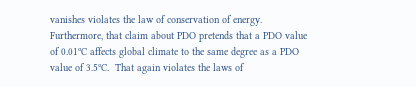vanishes violates the law of conservation of energy.  Furthermore, that claim about PDO pretends that a PDO value of 0.01ºC affects global climate to the same degree as a PDO value of 3.5ºC.  That again violates the laws of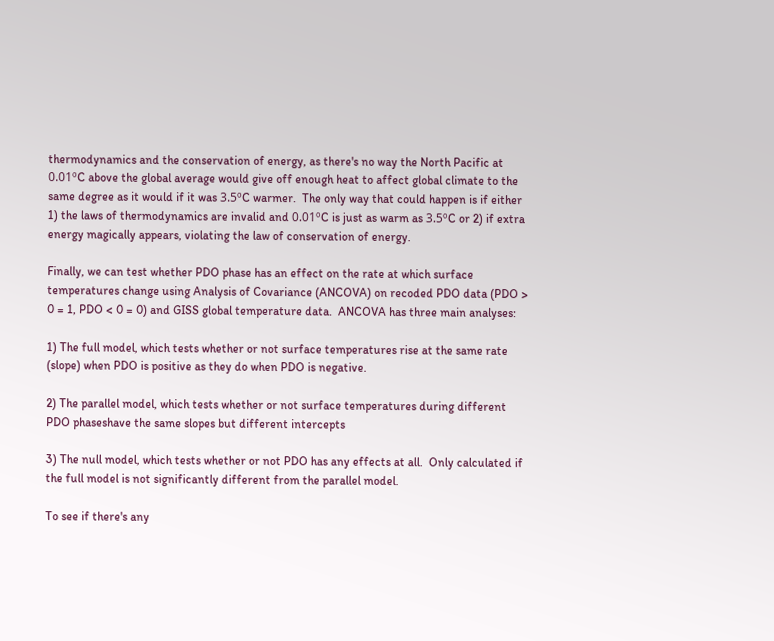thermodynamics and the conservation of energy, as there's no way the North Pacific at 0.01ºC above the global average would give off enough heat to affect global climate to the same degree as it would if it was 3.5ºC warmer.  The only way that could happen is if either 1) the laws of thermodynamics are invalid and 0.01ºC is just as warm as 3.5ºC or 2) if extra energy magically appears, violating the law of conservation of energy.

Finally, we can test whether PDO phase has an effect on the rate at which surface temperatures change using Analysis of Covariance (ANCOVA) on recoded PDO data (PDO > 0 = 1, PDO < 0 = 0) and GISS global temperature data.  ANCOVA has three main analyses:

1) The full model, which tests whether or not surface temperatures rise at the same rate (slope) when PDO is positive as they do when PDO is negative.

2) The parallel model, which tests whether or not surface temperatures during different PDO phaseshave the same slopes but different intercepts

3) The null model, which tests whether or not PDO has any effects at all.  Only calculated if the full model is not significantly different from the parallel model.

To see if there's any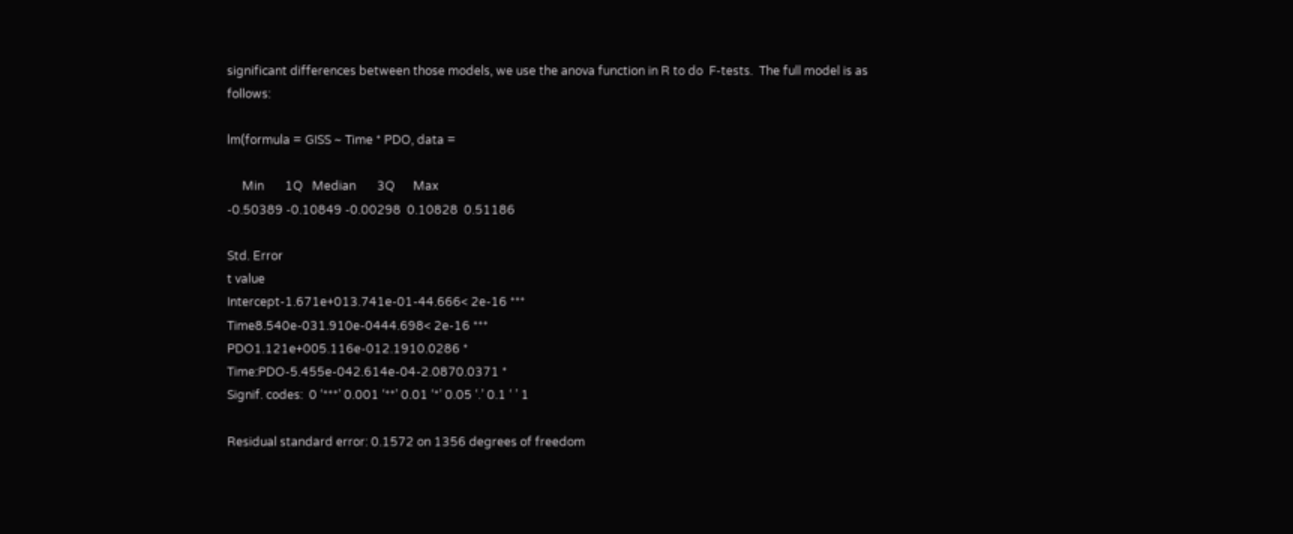significant differences between those models, we use the anova function in R to do  F-tests.  The full model is as follows:

lm(formula = GISS ~ Time * PDO, data =

     Min       1Q   Median       3Q      Max
-0.50389 -0.10849 -0.00298  0.10828  0.51186

Std. Error
t value
Intercept-1.671e+013.741e-01-44.666< 2e-16 ***
Time8.540e-031.910e-0444.698< 2e-16 ***
PDO1.121e+005.116e-012.1910.0286 *
Time:PDO-5.455e-042.614e-04-2.0870.0371 *
Signif. codes:  0 ‘***’ 0.001 ‘**’ 0.01 ‘*’ 0.05 ‘.’ 0.1 ‘ ’ 1

Residual standard error: 0.1572 on 1356 degrees of freedom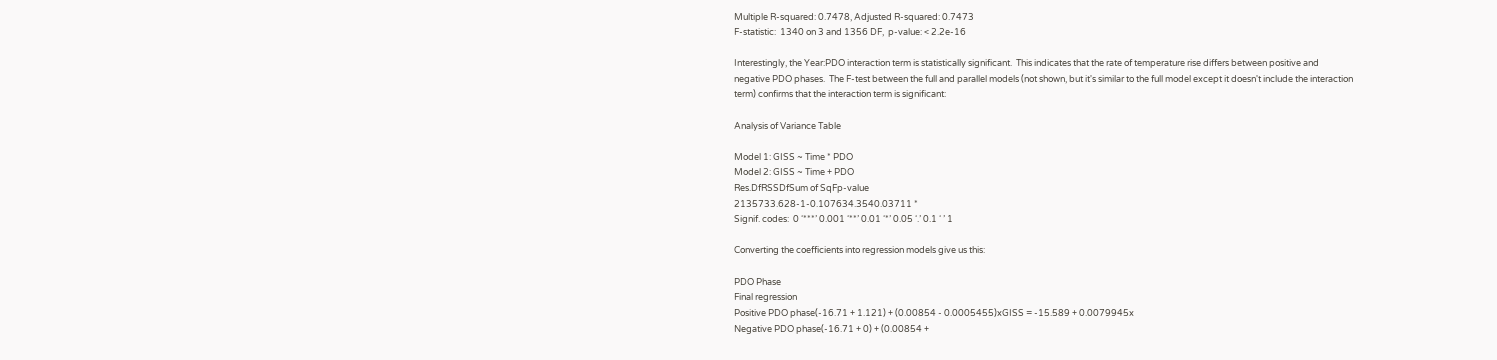Multiple R-squared: 0.7478, Adjusted R-squared: 0.7473
F-statistic:  1340 on 3 and 1356 DF,  p-value: < 2.2e-16

Interestingly, the Year:PDO interaction term is statistically significant.  This indicates that the rate of temperature rise differs between positive and negative PDO phases.  The F-test between the full and parallel models (not shown, but it's similar to the full model except it doesn't include the interaction term) confirms that the interaction term is significant:

Analysis of Variance Table

Model 1: GISS ~ Time * PDO
Model 2: GISS ~ Time + PDO
Res.DfRSSDfSum of SqFp-value
2135733.628-1-0.107634.3540.03711 *
Signif. codes:  0 ‘***’ 0.001 ‘**’ 0.01 ‘*’ 0.05 ‘.’ 0.1 ‘ ’ 1

Converting the coefficients into regression models give us this:

PDO Phase
Final regression
Positive PDO phase(-16.71 + 1.121) + (0.00854 - 0.0005455)xGISS = -15.589 + 0.0079945x
Negative PDO phase(-16.71 + 0) + (0.00854 +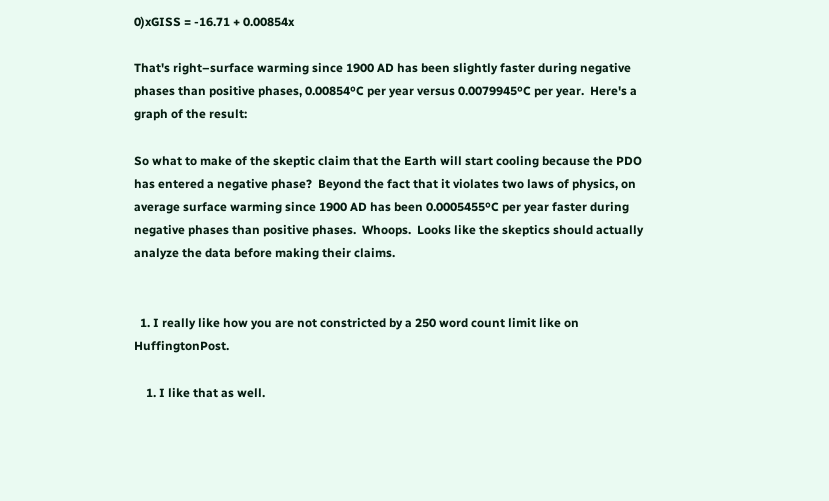0)xGISS = -16.71 + 0.00854x

That's right–surface warming since 1900 AD has been slightly faster during negative phases than positive phases, 0.00854ºC per year versus 0.0079945ºC per year.  Here's a graph of the result:

So what to make of the skeptic claim that the Earth will start cooling because the PDO has entered a negative phase?  Beyond the fact that it violates two laws of physics, on average surface warming since 1900 AD has been 0.0005455ºC per year faster during negative phases than positive phases.  Whoops.  Looks like the skeptics should actually analyze the data before making their claims.


  1. I really like how you are not constricted by a 250 word count limit like on HuffingtonPost.

    1. I like that as well.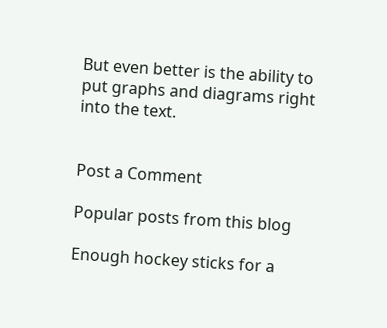But even better is the ability to put graphs and diagrams right into the text.


Post a Comment

Popular posts from this blog

Enough hockey sticks for a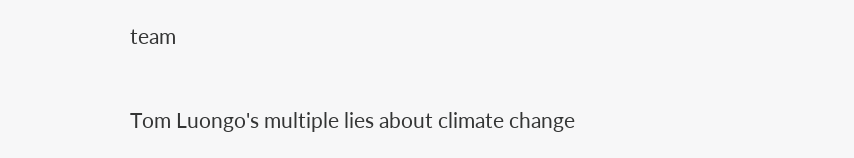team

Tom Luongo's multiple lies about climate change